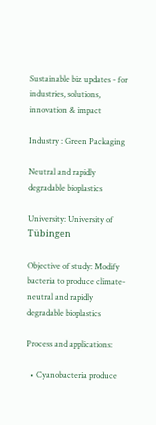Sustainable biz updates - for industries, solutions, innovation & impact

Industry : Green Packaging

Neutral and rapidly degradable bioplastics

University: University of Tübingen

Objective of study: Modify bacteria to produce climate-neutral and rapidly degradable bioplastics

Process and applications:

  • Cyanobacteria produce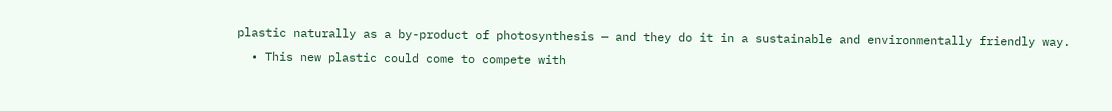plastic naturally as a by-product of photosynthesis — and they do it in a sustainable and environmentally friendly way.
  • This new plastic could come to compete with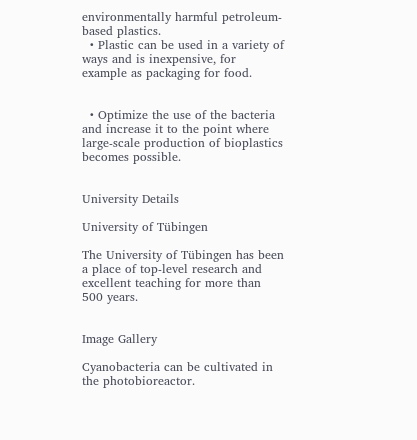environmentally harmful petroleum-based plastics.
  • Plastic can be used in a variety of ways and is inexpensive, for example as packaging for food.


  • Optimize the use of the bacteria and increase it to the point where large-scale production of bioplastics becomes possible.


University Details

University of Tübingen

The University of Tübingen has been a place of top-level research and excellent teaching for more than 500 years.


Image Gallery

Cyanobacteria can be cultivated in the photobioreactor.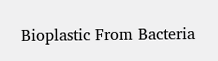Bioplastic From Bacteria